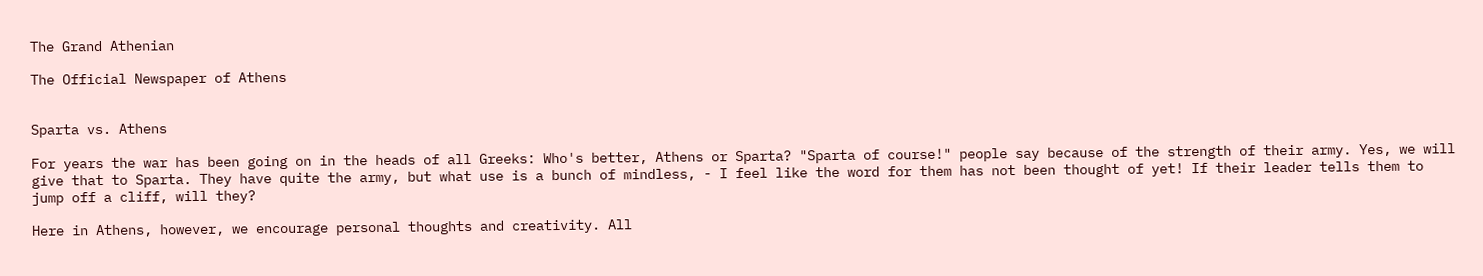The Grand Athenian

The Official Newspaper of Athens


Sparta vs. Athens

For years the war has been going on in the heads of all Greeks: Who's better, Athens or Sparta? "Sparta of course!" people say because of the strength of their army. Yes, we will give that to Sparta. They have quite the army, but what use is a bunch of mindless, - I feel like the word for them has not been thought of yet! If their leader tells them to jump off a cliff, will they?

Here in Athens, however, we encourage personal thoughts and creativity. All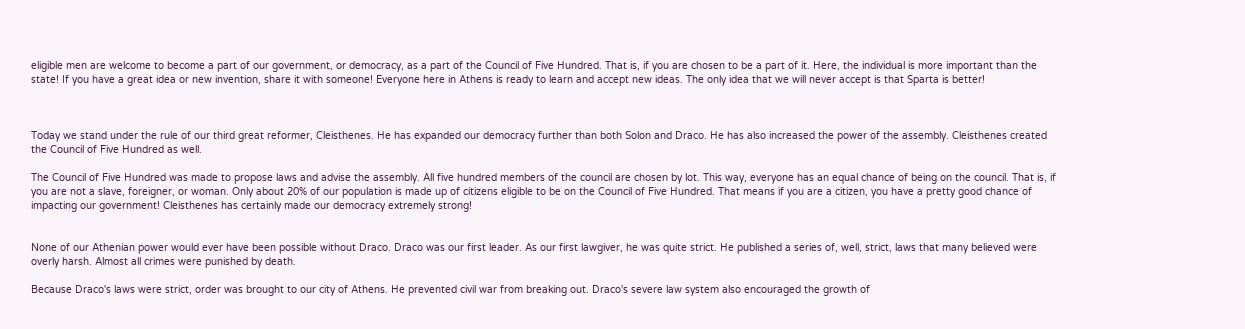eligible men are welcome to become a part of our government, or democracy, as a part of the Council of Five Hundred. That is, if you are chosen to be a part of it. Here, the individual is more important than the state! If you have a great idea or new invention, share it with someone! Everyone here in Athens is ready to learn and accept new ideas. The only idea that we will never accept is that Sparta is better!



Today we stand under the rule of our third great reformer, Cleisthenes. He has expanded our democracy further than both Solon and Draco. He has also increased the power of the assembly. Cleisthenes created the Council of Five Hundred as well.

The Council of Five Hundred was made to propose laws and advise the assembly. All five hundred members of the council are chosen by lot. This way, everyone has an equal chance of being on the council. That is, if you are not a slave, foreigner, or woman. Only about 20% of our population is made up of citizens eligible to be on the Council of Five Hundred. That means if you are a citizen, you have a pretty good chance of impacting our government! Cleisthenes has certainly made our democracy extremely strong!


None of our Athenian power would ever have been possible without Draco. Draco was our first leader. As our first lawgiver, he was quite strict. He published a series of, well, strict, laws that many believed were overly harsh. Almost all crimes were punished by death.

Because Draco's laws were strict, order was brought to our city of Athens. He prevented civil war from breaking out. Draco's severe law system also encouraged the growth of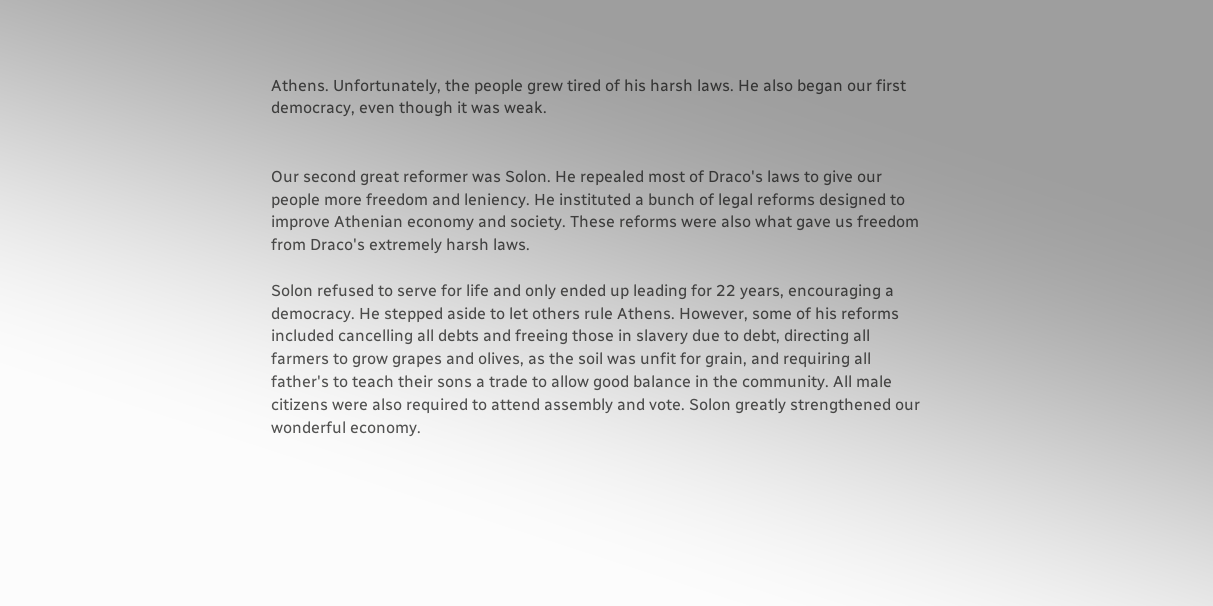Athens. Unfortunately, the people grew tired of his harsh laws. He also began our first democracy, even though it was weak.


Our second great reformer was Solon. He repealed most of Draco's laws to give our people more freedom and leniency. He instituted a bunch of legal reforms designed to improve Athenian economy and society. These reforms were also what gave us freedom from Draco's extremely harsh laws.

Solon refused to serve for life and only ended up leading for 22 years, encouraging a democracy. He stepped aside to let others rule Athens. However, some of his reforms included cancelling all debts and freeing those in slavery due to debt, directing all farmers to grow grapes and olives, as the soil was unfit for grain, and requiring all father's to teach their sons a trade to allow good balance in the community. All male citizens were also required to attend assembly and vote. Solon greatly strengthened our wonderful economy.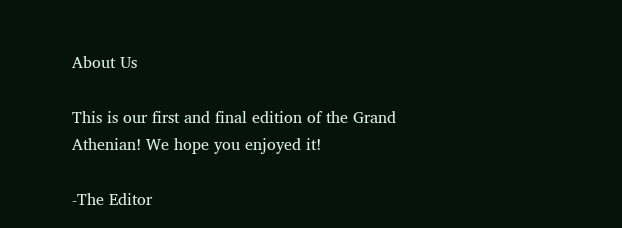About Us

This is our first and final edition of the Grand Athenian! We hope you enjoyed it!

-The Editor